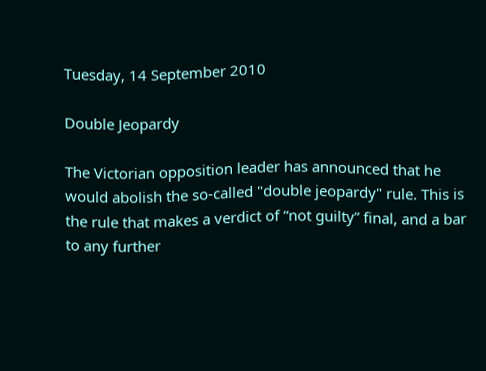Tuesday, 14 September 2010

Double Jeopardy

The Victorian opposition leader has announced that he would abolish the so-called "double jeopardy" rule. This is the rule that makes a verdict of “not guilty” final, and a bar to any further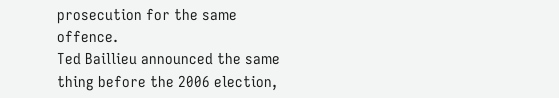prosecution for the same offence.
Ted Baillieu announced the same thing before the 2006 election,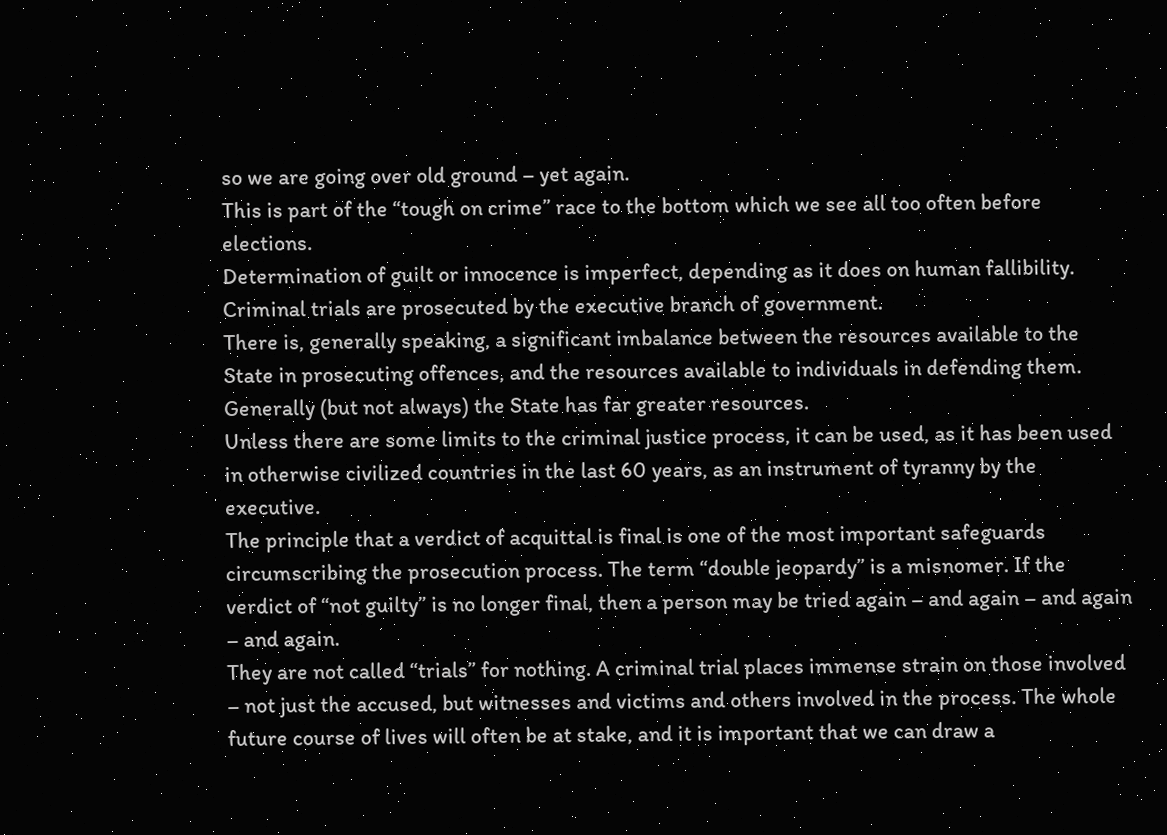so we are going over old ground – yet again.
This is part of the “tough on crime” race to the bottom which we see all too often before elections.
Determination of guilt or innocence is imperfect, depending as it does on human fallibility.
Criminal trials are prosecuted by the executive branch of government.
There is, generally speaking, a significant imbalance between the resources available to the State in prosecuting offences, and the resources available to individuals in defending them. Generally (but not always) the State has far greater resources.
Unless there are some limits to the criminal justice process, it can be used, as it has been used in otherwise civilized countries in the last 60 years, as an instrument of tyranny by the executive.
The principle that a verdict of acquittal is final is one of the most important safeguards circumscribing the prosecution process. The term “double jeopardy” is a misnomer. If the verdict of “not guilty” is no longer final, then a person may be tried again – and again – and again – and again.
They are not called “trials” for nothing. A criminal trial places immense strain on those involved – not just the accused, but witnesses and victims and others involved in the process. The whole future course of lives will often be at stake, and it is important that we can draw a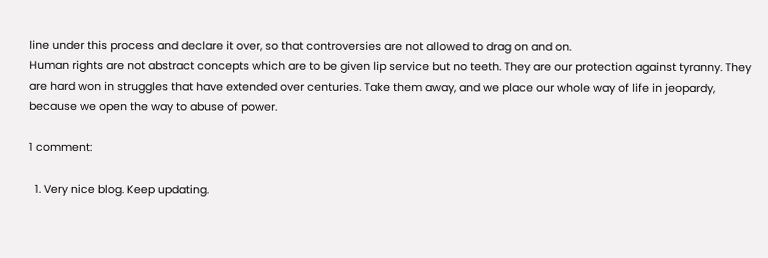line under this process and declare it over, so that controversies are not allowed to drag on and on.
Human rights are not abstract concepts which are to be given lip service but no teeth. They are our protection against tyranny. They are hard won in struggles that have extended over centuries. Take them away, and we place our whole way of life in jeopardy, because we open the way to abuse of power.

1 comment:

  1. Very nice blog. Keep updating.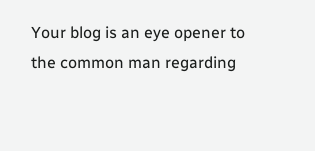Your blog is an eye opener to the common man regarding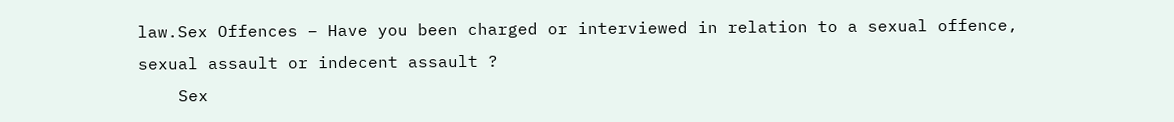law.Sex Offences – Have you been charged or interviewed in relation to a sexual offence, sexual assault or indecent assault ?
    Sex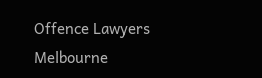Offence Lawyers Melbourne